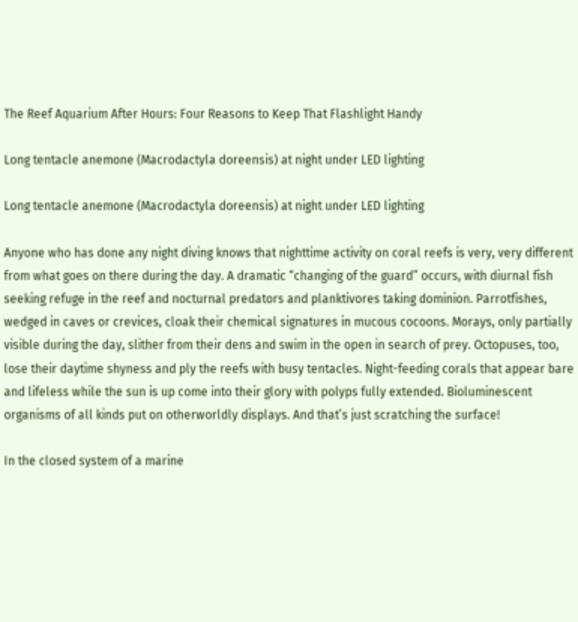The Reef Aquarium After Hours: Four Reasons to Keep That Flashlight Handy

Long tentacle anemone (Macrodactyla doreensis) at night under LED lighting

Long tentacle anemone (Macrodactyla doreensis) at night under LED lighting

Anyone who has done any night diving knows that nighttime activity on coral reefs is very, very different from what goes on there during the day. A dramatic “changing of the guard” occurs, with diurnal fish seeking refuge in the reef and nocturnal predators and planktivores taking dominion. Parrotfishes, wedged in caves or crevices, cloak their chemical signatures in mucous cocoons. Morays, only partially visible during the day, slither from their dens and swim in the open in search of prey. Octopuses, too, lose their daytime shyness and ply the reefs with busy tentacles. Night-feeding corals that appear bare and lifeless while the sun is up come into their glory with polyps fully extended. Bioluminescent organisms of all kinds put on otherworldly displays. And that’s just scratching the surface!

In the closed system of a marine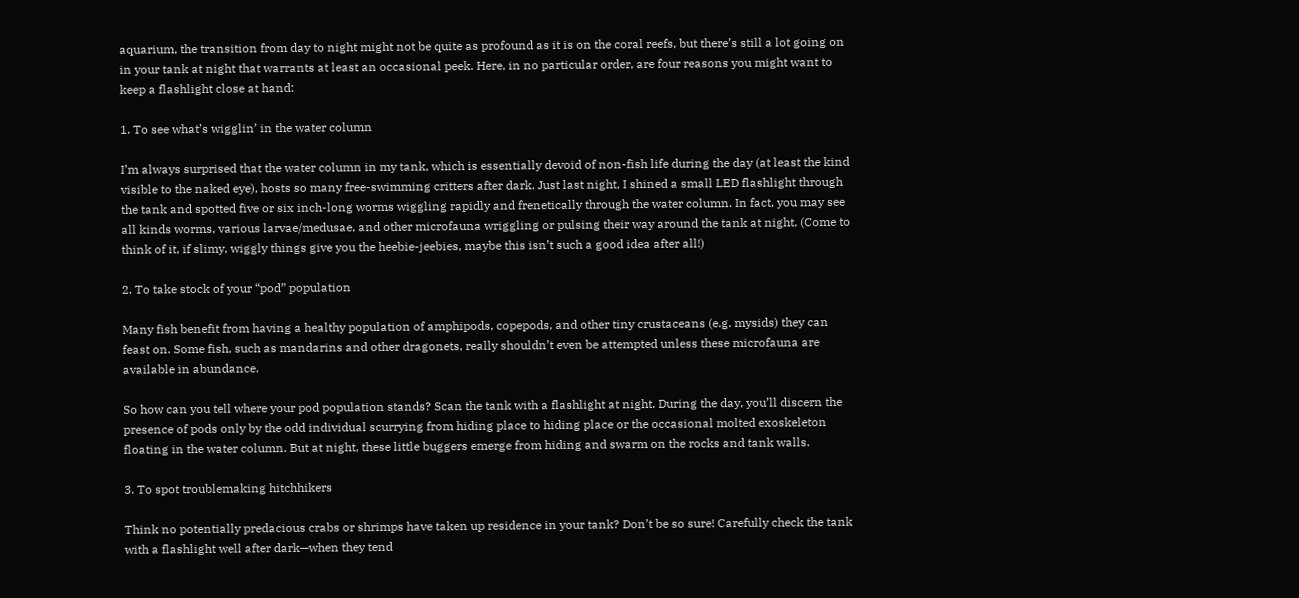aquarium, the transition from day to night might not be quite as profound as it is on the coral reefs, but there’s still a lot going on in your tank at night that warrants at least an occasional peek. Here, in no particular order, are four reasons you might want to keep a flashlight close at hand:

1. To see what’s wigglin’ in the water column

I’m always surprised that the water column in my tank, which is essentially devoid of non-fish life during the day (at least the kind visible to the naked eye), hosts so many free-swimming critters after dark. Just last night, I shined a small LED flashlight through the tank and spotted five or six inch-long worms wiggling rapidly and frenetically through the water column. In fact, you may see all kinds worms, various larvae/medusae, and other microfauna wriggling or pulsing their way around the tank at night. (Come to think of it, if slimy, wiggly things give you the heebie-jeebies, maybe this isn’t such a good idea after all!)

2. To take stock of your “pod” population

Many fish benefit from having a healthy population of amphipods, copepods, and other tiny crustaceans (e.g. mysids) they can feast on. Some fish, such as mandarins and other dragonets, really shouldn’t even be attempted unless these microfauna are available in abundance.

So how can you tell where your pod population stands? Scan the tank with a flashlight at night. During the day, you’ll discern the presence of pods only by the odd individual scurrying from hiding place to hiding place or the occasional molted exoskeleton floating in the water column. But at night, these little buggers emerge from hiding and swarm on the rocks and tank walls.

3. To spot troublemaking hitchhikers

Think no potentially predacious crabs or shrimps have taken up residence in your tank? Don’t be so sure! Carefully check the tank with a flashlight well after dark—when they tend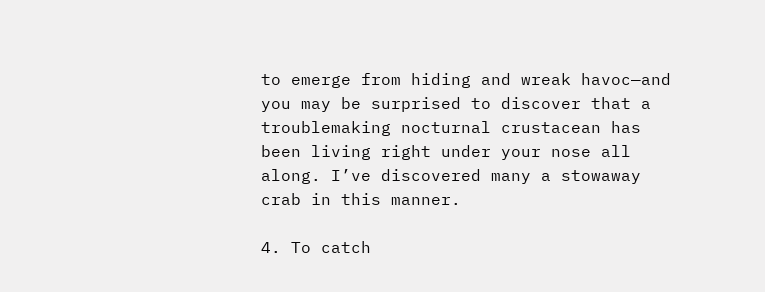to emerge from hiding and wreak havoc—and you may be surprised to discover that a troublemaking nocturnal crustacean has been living right under your nose all along. I’ve discovered many a stowaway crab in this manner.

4. To catch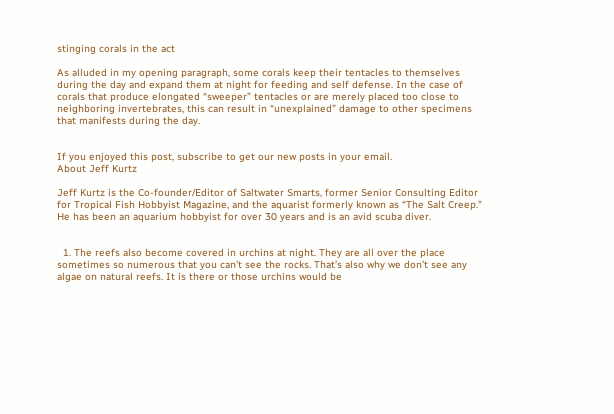stinging corals in the act

As alluded in my opening paragraph, some corals keep their tentacles to themselves during the day and expand them at night for feeding and self defense. In the case of corals that produce elongated “sweeper” tentacles or are merely placed too close to neighboring invertebrates, this can result in “unexplained” damage to other specimens that manifests during the day.


If you enjoyed this post, subscribe to get our new posts in your email.
About Jeff Kurtz

Jeff Kurtz is the Co-founder/Editor of Saltwater Smarts, former Senior Consulting Editor for Tropical Fish Hobbyist Magazine, and the aquarist formerly known as “The Salt Creep.” He has been an aquarium hobbyist for over 30 years and is an avid scuba diver.


  1. The reefs also become covered in urchins at night. They are all over the place sometimes so numerous that you can’t see the rocks. That’s also why we don’t see any algae on natural reefs. It is there or those urchins would be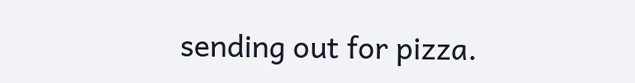sending out for pizza.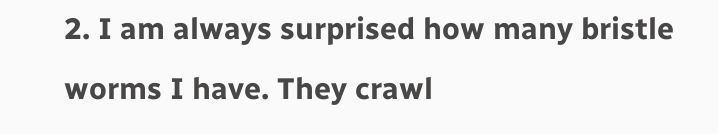2. I am always surprised how many bristle worms I have. They crawl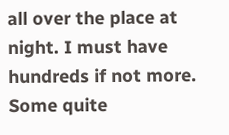all over the place at night. I must have hundreds if not more. Some quite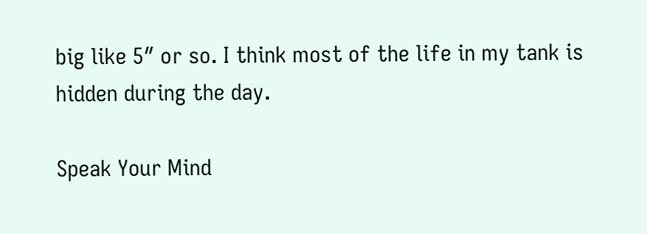big like 5″ or so. I think most of the life in my tank is hidden during the day.

Speak Your Mind